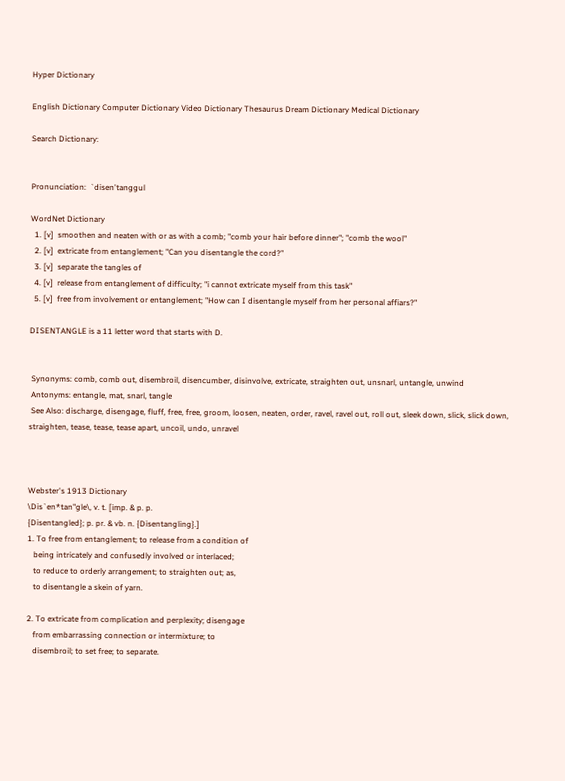Hyper Dictionary

English Dictionary Computer Dictionary Video Dictionary Thesaurus Dream Dictionary Medical Dictionary

Search Dictionary:


Pronunciation:  `disen'tanggul

WordNet Dictionary
  1. [v]  smoothen and neaten with or as with a comb; "comb your hair before dinner"; "comb the wool"
  2. [v]  extricate from entanglement; "Can you disentangle the cord?"
  3. [v]  separate the tangles of
  4. [v]  release from entanglement of difficulty; "i cannot extricate myself from this task"
  5. [v]  free from involvement or entanglement; "How can I disentangle myself from her personal affiars?"

DISENTANGLE is a 11 letter word that starts with D.


 Synonyms: comb, comb out, disembroil, disencumber, disinvolve, extricate, straighten out, unsnarl, untangle, unwind
 Antonyms: entangle, mat, snarl, tangle
 See Also: discharge, disengage, fluff, free, free, groom, loosen, neaten, order, ravel, ravel out, roll out, sleek down, slick, slick down, straighten, tease, tease, tease apart, uncoil, undo, unravel



Webster's 1913 Dictionary
\Dis`en*tan"gle\, v. t. [imp. & p. p.
{Disentangled}; p. pr. & vb. n. {Disentangling}.]
1. To free from entanglement; to release from a condition of
   being intricately and confusedly involved or interlaced;
   to reduce to orderly arrangement; to straighten out; as,
   to disentangle a skein of yarn.

2. To extricate from complication and perplexity; disengage
   from embarrassing connection or intermixture; to
   disembroil; to set free; to separate.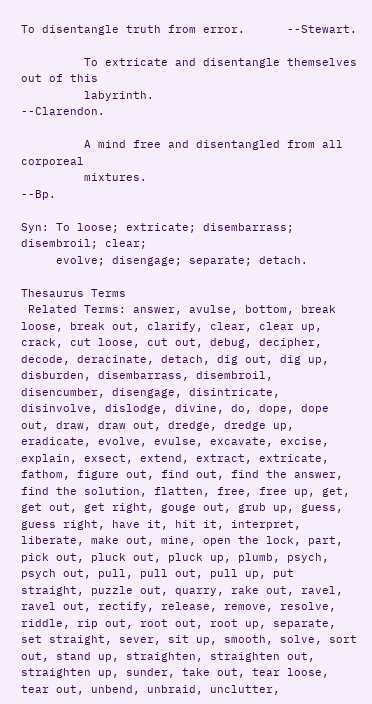To disentangle truth from error.      --Stewart.

         To extricate and disentangle themselves out of this
         labyrinth.                            --Clarendon.

         A mind free and disentangled from all corporeal
         mixtures.                             --Bp.

Syn: To loose; extricate; disembarrass; disembroil; clear;
     evolve; disengage; separate; detach.

Thesaurus Terms
 Related Terms: answer, avulse, bottom, break loose, break out, clarify, clear, clear up, crack, cut loose, cut out, debug, decipher, decode, deracinate, detach, dig out, dig up, disburden, disembarrass, disembroil, disencumber, disengage, disintricate, disinvolve, dislodge, divine, do, dope, dope out, draw, draw out, dredge, dredge up, eradicate, evolve, evulse, excavate, excise, explain, exsect, extend, extract, extricate, fathom, figure out, find out, find the answer, find the solution, flatten, free, free up, get, get out, get right, gouge out, grub up, guess, guess right, have it, hit it, interpret, liberate, make out, mine, open the lock, part, pick out, pluck out, pluck up, plumb, psych, psych out, pull, pull out, pull up, put straight, puzzle out, quarry, rake out, ravel, ravel out, rectify, release, remove, resolve, riddle, rip out, root out, root up, separate, set straight, sever, sit up, smooth, solve, sort out, stand up, straighten, straighten out, straighten up, sunder, take out, tear loose, tear out, unbend, unbraid, unclutter,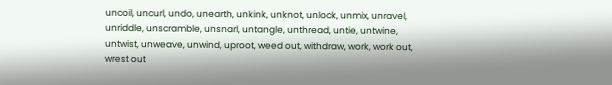uncoil, uncurl, undo, unearth, unkink, unknot, unlock, unmix, unravel, unriddle, unscramble, unsnarl, untangle, unthread, untie, untwine, untwist, unweave, unwind, uproot, weed out, withdraw, work, work out, wrest out